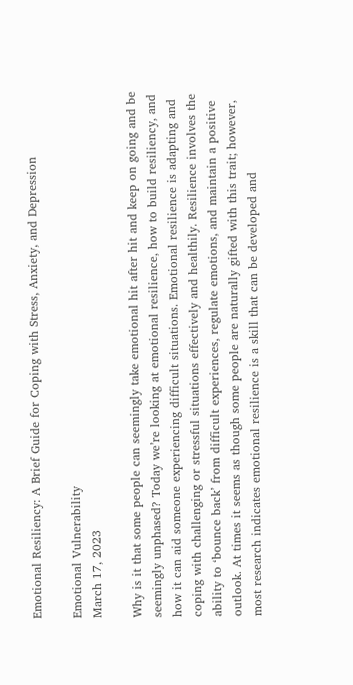Emotional Resiliency: A Brief Guide for Coping with Stress, Anxiety, and Depression

Emotional Vulnerability
March 17, 2023

Why is it that some people can seemingly take emotional hit after hit and keep on going and be seemingly unphased? Today we’re looking at emotional resilience, how to build resiliency, and how it can aid someone experiencing difficult situations. Emotional resilience is adapting and coping with challenging or stressful situations effectively and healthily. Resilience involves the ability to ‘bounce back’ from difficult experiences, regulate emotions, and maintain a positive outlook. At times it seems as though some people are naturally gifted with this trait; however, most research indicates emotional resilience is a skill that can be developed and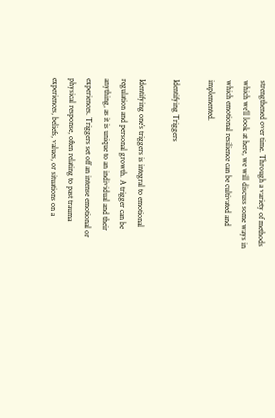strengthened over time. Through a variety of methods which we’ll look at here, we will discuss some ways in which emotional resilience can be cultivated and implemented.

Identifying Triggers

Identifying one’s triggers is integral to emotional regulation and personal growth. A trigger can be anything, as it is unique to an individual and their experiences. Triggers set off an intense emotional or physical response, often relating to past trauma experiences, beliefs, values, or situations on a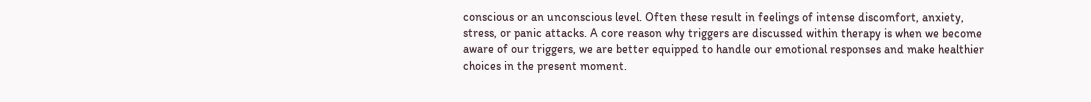conscious or an unconscious level. Often these result in feelings of intense discomfort, anxiety, stress, or panic attacks. A core reason why triggers are discussed within therapy is when we become aware of our triggers, we are better equipped to handle our emotional responses and make healthier choices in the present moment.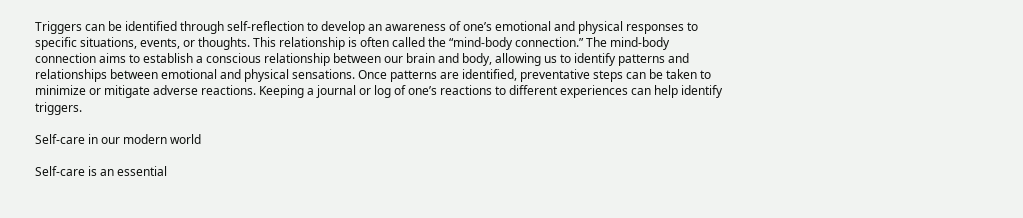Triggers can be identified through self-reflection to develop an awareness of one’s emotional and physical responses to specific situations, events, or thoughts. This relationship is often called the “mind-body connection.” The mind-body connection aims to establish a conscious relationship between our brain and body, allowing us to identify patterns and relationships between emotional and physical sensations. Once patterns are identified, preventative steps can be taken to minimize or mitigate adverse reactions. Keeping a journal or log of one’s reactions to different experiences can help identify triggers.

Self-care in our modern world

Self-care is an essential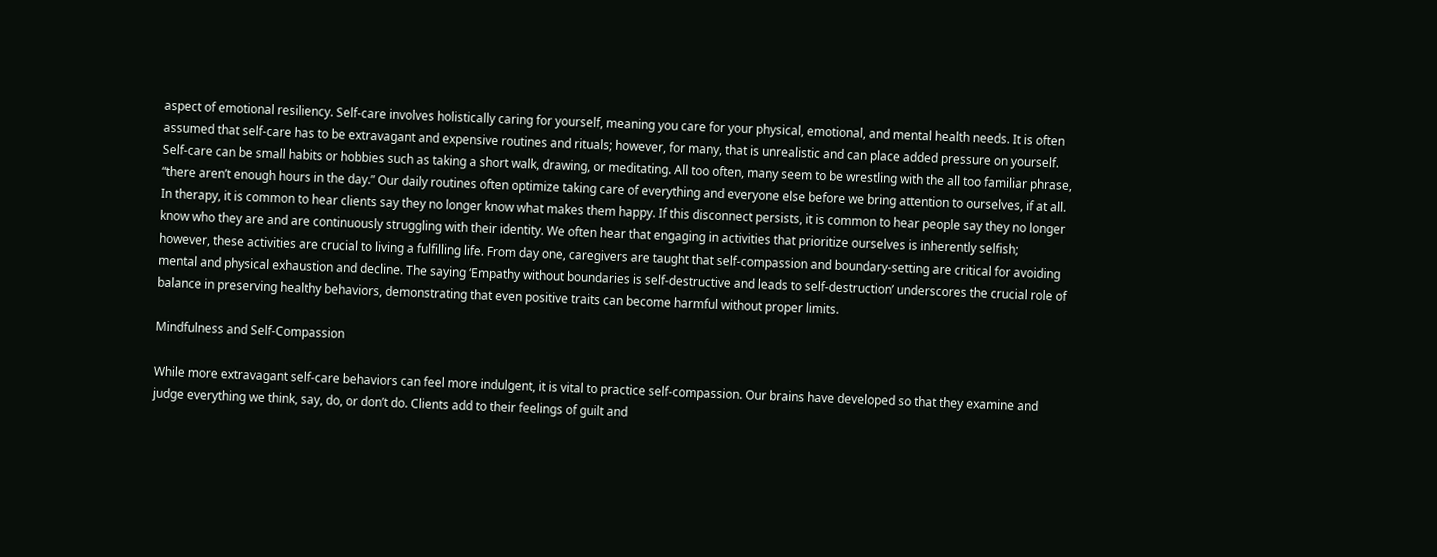aspect of emotional resiliency. Self-care involves holistically caring for yourself, meaning you care for your physical, emotional, and mental health needs. It is often assumed that self-care has to be extravagant and expensive routines and rituals; however, for many, that is unrealistic and can place added pressure on yourself. Self-care can be small habits or hobbies such as taking a short walk, drawing, or meditating. All too often, many seem to be wrestling with the all too familiar phrase, “there aren’t enough hours in the day.” Our daily routines often optimize taking care of everything and everyone else before we bring attention to ourselves, if at all. In therapy, it is common to hear clients say they no longer know what makes them happy. If this disconnect persists, it is common to hear people say they no longer know who they are and are continuously struggling with their identity. We often hear that engaging in activities that prioritize ourselves is inherently selfish; however, these activities are crucial to living a fulfilling life. From day one, caregivers are taught that self-compassion and boundary-setting are critical for avoiding mental and physical exhaustion and decline. The saying ‘Empathy without boundaries is self-destructive and leads to self-destruction’ underscores the crucial role of balance in preserving healthy behaviors, demonstrating that even positive traits can become harmful without proper limits.

Mindfulness and Self-Compassion

While more extravagant self-care behaviors can feel more indulgent, it is vital to practice self-compassion. Our brains have developed so that they examine and judge everything we think, say, do, or don’t do. Clients add to their feelings of guilt and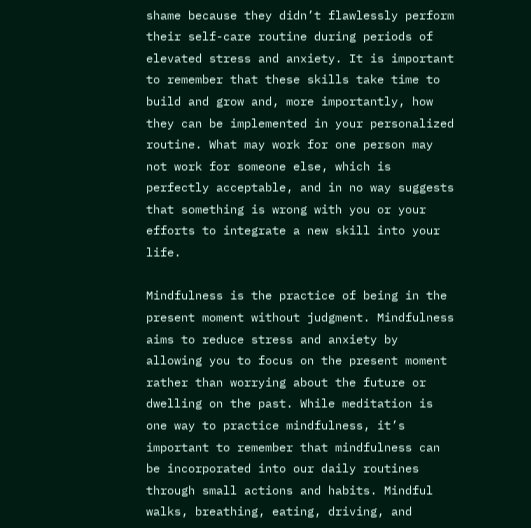shame because they didn’t flawlessly perform their self-care routine during periods of elevated stress and anxiety. It is important to remember that these skills take time to build and grow and, more importantly, how they can be implemented in your personalized routine. What may work for one person may not work for someone else, which is perfectly acceptable, and in no way suggests that something is wrong with you or your efforts to integrate a new skill into your life.

Mindfulness is the practice of being in the present moment without judgment. Mindfulness aims to reduce stress and anxiety by allowing you to focus on the present moment rather than worrying about the future or dwelling on the past. While meditation is one way to practice mindfulness, it’s important to remember that mindfulness can be incorporated into our daily routines through small actions and habits. Mindful walks, breathing, eating, driving, and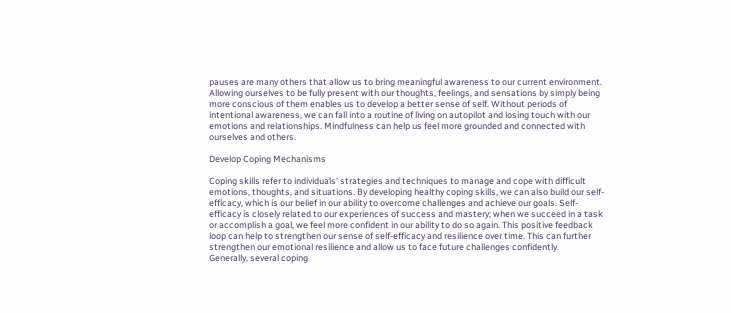pauses are many others that allow us to bring meaningful awareness to our current environment. Allowing ourselves to be fully present with our thoughts, feelings, and sensations by simply being more conscious of them enables us to develop a better sense of self. Without periods of intentional awareness, we can fall into a routine of living on autopilot and losing touch with our emotions and relationships. Mindfulness can help us feel more grounded and connected with ourselves and others.

Develop Coping Mechanisms

Coping skills refer to individuals’ strategies and techniques to manage and cope with difficult emotions, thoughts, and situations. By developing healthy coping skills, we can also build our self-efficacy, which is our belief in our ability to overcome challenges and achieve our goals. Self-efficacy is closely related to our experiences of success and mastery; when we succeed in a task or accomplish a goal, we feel more confident in our ability to do so again. This positive feedback loop can help to strengthen our sense of self-efficacy and resilience over time. This can further strengthen our emotional resilience and allow us to face future challenges confidently.
Generally, several coping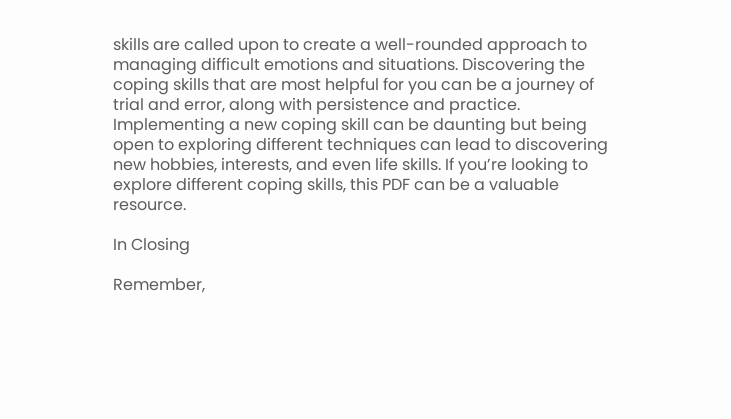skills are called upon to create a well-rounded approach to managing difficult emotions and situations. Discovering the coping skills that are most helpful for you can be a journey of trial and error, along with persistence and practice. Implementing a new coping skill can be daunting but being open to exploring different techniques can lead to discovering new hobbies, interests, and even life skills. If you’re looking to explore different coping skills, this PDF can be a valuable resource.

In Closing

Remember,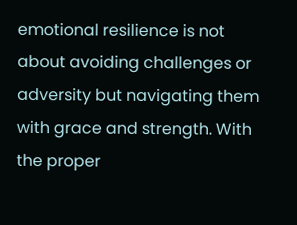emotional resilience is not about avoiding challenges or adversity but navigating them with grace and strength. With the proper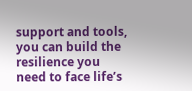support and tools, you can build the resilience you need to face life’s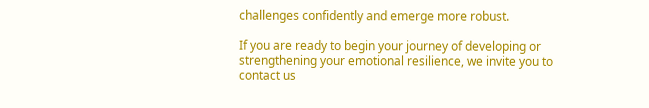challenges confidently and emerge more robust.

If you are ready to begin your journey of developing or strengthening your emotional resilience, we invite you to contact us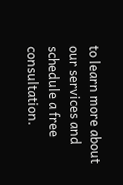to learn more about our services and schedule a free consultation.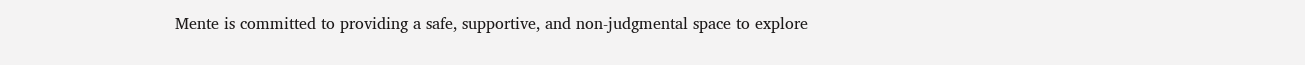Mente is committed to providing a safe, supportive, and non-judgmental space to explore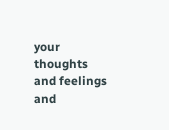your thoughts and feelings and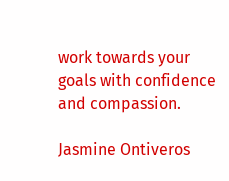work towards your goals with confidence and compassion.

Jasmine Ontiveros